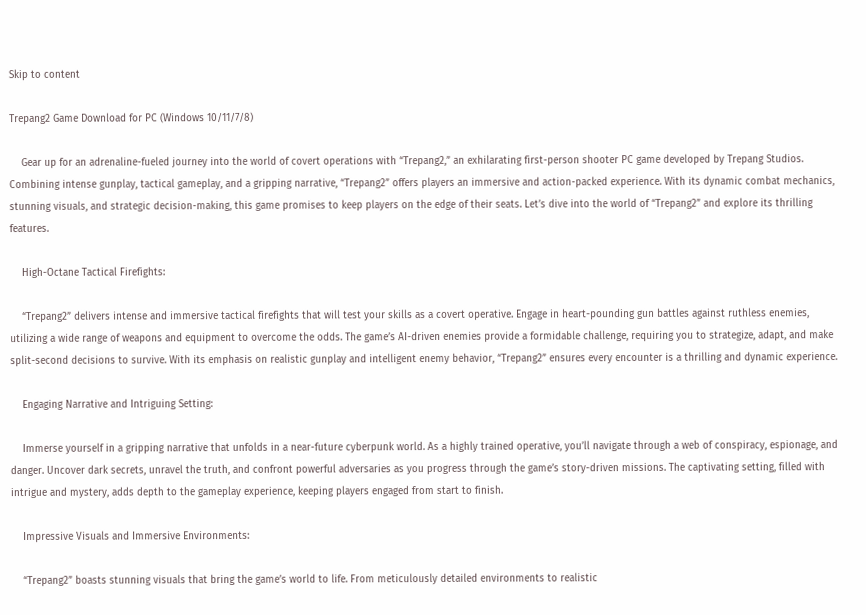Skip to content

Trepang2 Game Download for PC (Windows 10/11/7/8)

    Gear up for an adrenaline-fueled journey into the world of covert operations with “Trepang2,” an exhilarating first-person shooter PC game developed by Trepang Studios. Combining intense gunplay, tactical gameplay, and a gripping narrative, “Trepang2” offers players an immersive and action-packed experience. With its dynamic combat mechanics, stunning visuals, and strategic decision-making, this game promises to keep players on the edge of their seats. Let’s dive into the world of “Trepang2” and explore its thrilling features.

    High-Octane Tactical Firefights:

    “Trepang2” delivers intense and immersive tactical firefights that will test your skills as a covert operative. Engage in heart-pounding gun battles against ruthless enemies, utilizing a wide range of weapons and equipment to overcome the odds. The game’s AI-driven enemies provide a formidable challenge, requiring you to strategize, adapt, and make split-second decisions to survive. With its emphasis on realistic gunplay and intelligent enemy behavior, “Trepang2” ensures every encounter is a thrilling and dynamic experience.

    Engaging Narrative and Intriguing Setting:

    Immerse yourself in a gripping narrative that unfolds in a near-future cyberpunk world. As a highly trained operative, you’ll navigate through a web of conspiracy, espionage, and danger. Uncover dark secrets, unravel the truth, and confront powerful adversaries as you progress through the game’s story-driven missions. The captivating setting, filled with intrigue and mystery, adds depth to the gameplay experience, keeping players engaged from start to finish.

    Impressive Visuals and Immersive Environments:

    “Trepang2” boasts stunning visuals that bring the game’s world to life. From meticulously detailed environments to realistic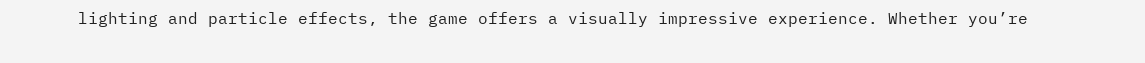lighting and particle effects, the game offers a visually impressive experience. Whether you’re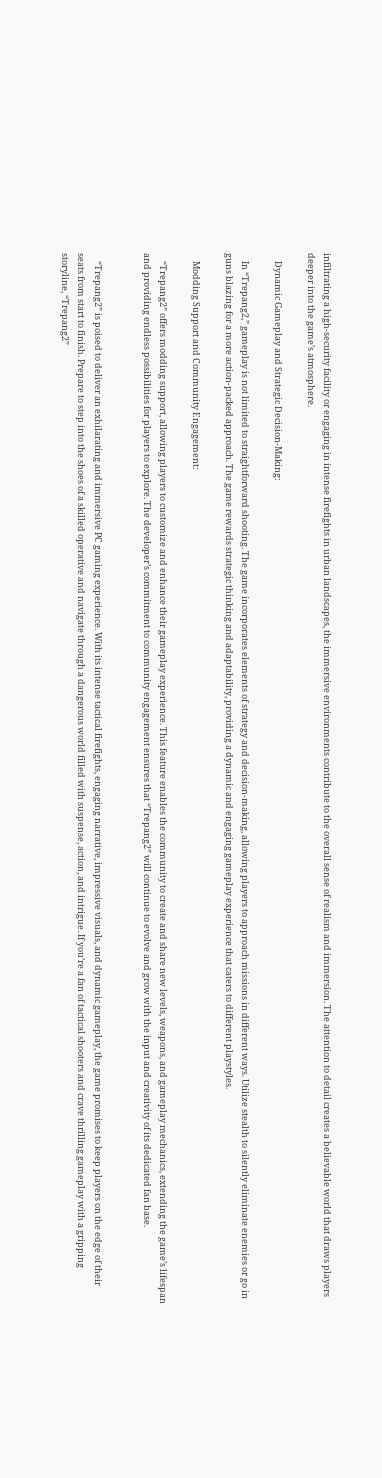infiltrating a high-security facility or engaging in intense firefights in urban landscapes, the immersive environments contribute to the overall sense of realism and immersion. The attention to detail creates a believable world that draws players deeper into the game’s atmosphere.

    Dynamic Gameplay and Strategic Decision-Making:

    In “Trepang2,” gameplay is not limited to straightforward shooting. The game incorporates elements of strategy and decision-making, allowing players to approach missions in different ways. Utilize stealth to silently eliminate enemies or go in guns blazing for a more action-packed approach. The game rewards strategic thinking and adaptability, providing a dynamic and engaging gameplay experience that caters to different playstyles.

    Modding Support and Community Engagement:

    “Trepang2” offers modding support, allowing players to customize and enhance their gameplay experience. This feature enables the community to create and share new levels, weapons, and gameplay mechanics, extending the game’s lifespan and providing endless possibilities for players to explore. The developer’s commitment to community engagement ensures that “Trepang2” will continue to evolve and grow with the input and creativity of its dedicated fan base.


    “Trepang2” is poised to deliver an exhilarating and immersive PC gaming experience. With its intense tactical firefights, engaging narrative, impressive visuals, and dynamic gameplay, the game promises to keep players on the edge of their seats from start to finish. Prepare to step into the shoes of a skilled operative and navigate through a dangerous world filled with suspense, action, and intrigue. If you’re a fan of tactical shooters and crave thrilling gameplay with a gripping storyline, “Trepang2”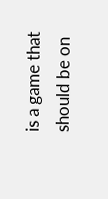is a game that should be on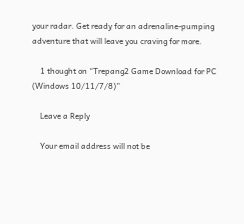your radar. Get ready for an adrenaline-pumping adventure that will leave you craving for more.

    1 thought on “Trepang2 Game Download for PC (Windows 10/11/7/8)”

    Leave a Reply

    Your email address will not be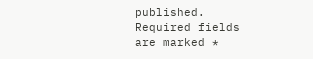published. Required fields are marked *